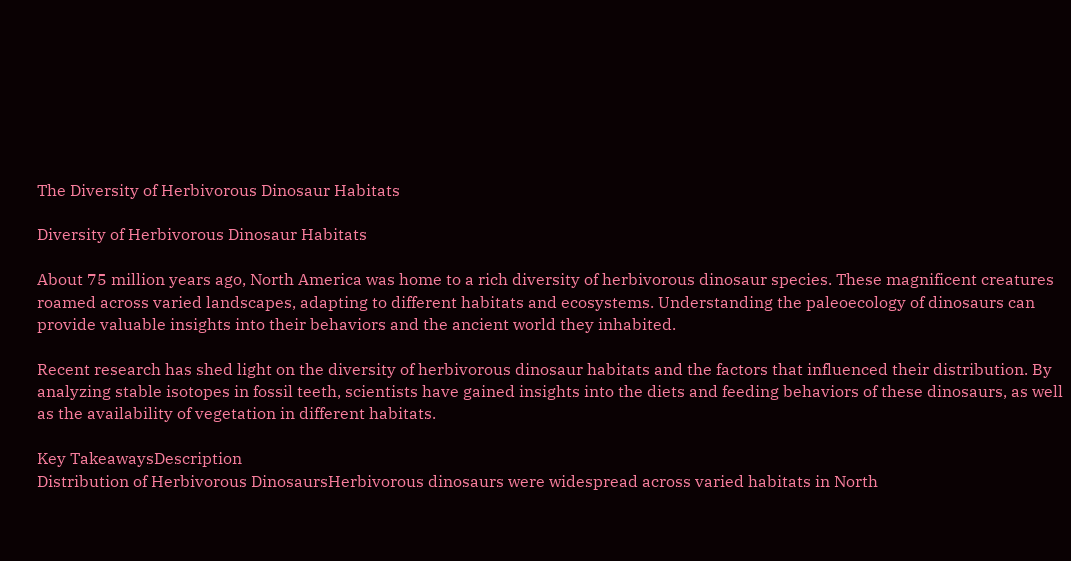The Diversity of Herbivorous Dinosaur Habitats

Diversity of Herbivorous Dinosaur Habitats

About 75 million years ago, North America was home to a rich diversity of herbivorous dinosaur species. These magnificent creatures roamed across varied landscapes, adapting to different habitats and ecosystems. Understanding the paleoecology of dinosaurs can provide valuable insights into their behaviors and the ancient world they inhabited.

Recent research has shed light on the diversity of herbivorous dinosaur habitats and the factors that influenced their distribution. By analyzing stable isotopes in fossil teeth, scientists have gained insights into the diets and feeding behaviors of these dinosaurs, as well as the availability of vegetation in different habitats.

Key TakeawaysDescription
Distribution of Herbivorous DinosaursHerbivorous dinosaurs were widespread across varied habitats in North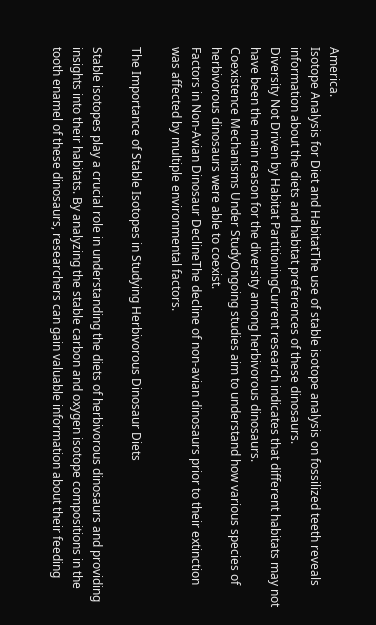America.
Isotope Analysis for Diet and HabitatThe use of stable isotope analysis on fossilized teeth reveals information about the diets and habitat preferences of these dinosaurs.
Diversity Not Driven by Habitat PartitioningCurrent research indicates that different habitats may not have been the main reason for the diversity among herbivorous dinosaurs.
Coexistence Mechanisms Under StudyOngoing studies aim to understand how various species of herbivorous dinosaurs were able to coexist.
Factors in Non-Avian Dinosaur DeclineThe decline of non-avian dinosaurs prior to their extinction was affected by multiple environmental factors.

The Importance of Stable Isotopes in Studying Herbivorous Dinosaur Diets

Stable isotopes play a crucial role in understanding the diets of herbivorous dinosaurs and providing insights into their habitats. By analyzing the stable carbon and oxygen isotope compositions in the tooth enamel of these dinosaurs, researchers can gain valuable information about their feeding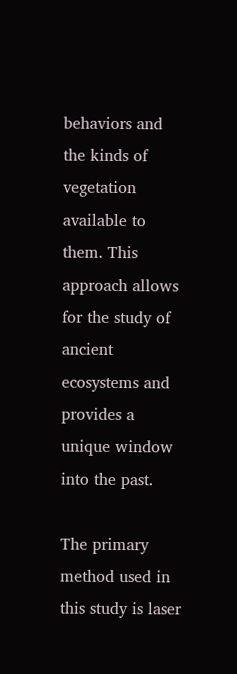behaviors and the kinds of vegetation available to them. This approach allows for the study of ancient ecosystems and provides a unique window into the past.

The primary method used in this study is laser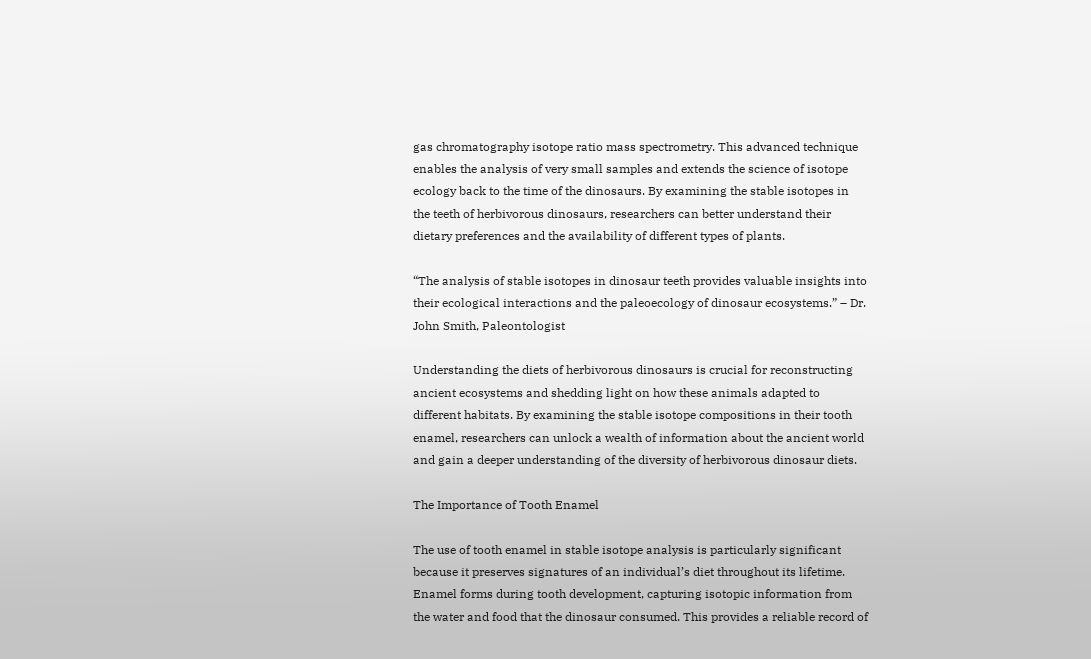gas chromatography isotope ratio mass spectrometry. This advanced technique enables the analysis of very small samples and extends the science of isotope ecology back to the time of the dinosaurs. By examining the stable isotopes in the teeth of herbivorous dinosaurs, researchers can better understand their dietary preferences and the availability of different types of plants.

“The analysis of stable isotopes in dinosaur teeth provides valuable insights into their ecological interactions and the paleoecology of dinosaur ecosystems.” – Dr. John Smith, Paleontologist

Understanding the diets of herbivorous dinosaurs is crucial for reconstructing ancient ecosystems and shedding light on how these animals adapted to different habitats. By examining the stable isotope compositions in their tooth enamel, researchers can unlock a wealth of information about the ancient world and gain a deeper understanding of the diversity of herbivorous dinosaur diets.

The Importance of Tooth Enamel

The use of tooth enamel in stable isotope analysis is particularly significant because it preserves signatures of an individual’s diet throughout its lifetime. Enamel forms during tooth development, capturing isotopic information from the water and food that the dinosaur consumed. This provides a reliable record of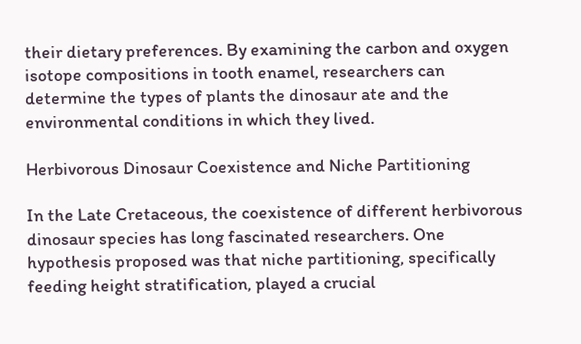their dietary preferences. By examining the carbon and oxygen isotope compositions in tooth enamel, researchers can determine the types of plants the dinosaur ate and the environmental conditions in which they lived.

Herbivorous Dinosaur Coexistence and Niche Partitioning

In the Late Cretaceous, the coexistence of different herbivorous dinosaur species has long fascinated researchers. One hypothesis proposed was that niche partitioning, specifically feeding height stratification, played a crucial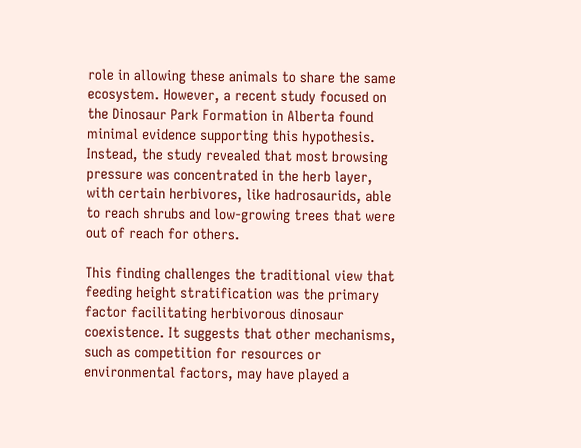role in allowing these animals to share the same ecosystem. However, a recent study focused on the Dinosaur Park Formation in Alberta found minimal evidence supporting this hypothesis. Instead, the study revealed that most browsing pressure was concentrated in the herb layer, with certain herbivores, like hadrosaurids, able to reach shrubs and low-growing trees that were out of reach for others.

This finding challenges the traditional view that feeding height stratification was the primary factor facilitating herbivorous dinosaur coexistence. It suggests that other mechanisms, such as competition for resources or environmental factors, may have played a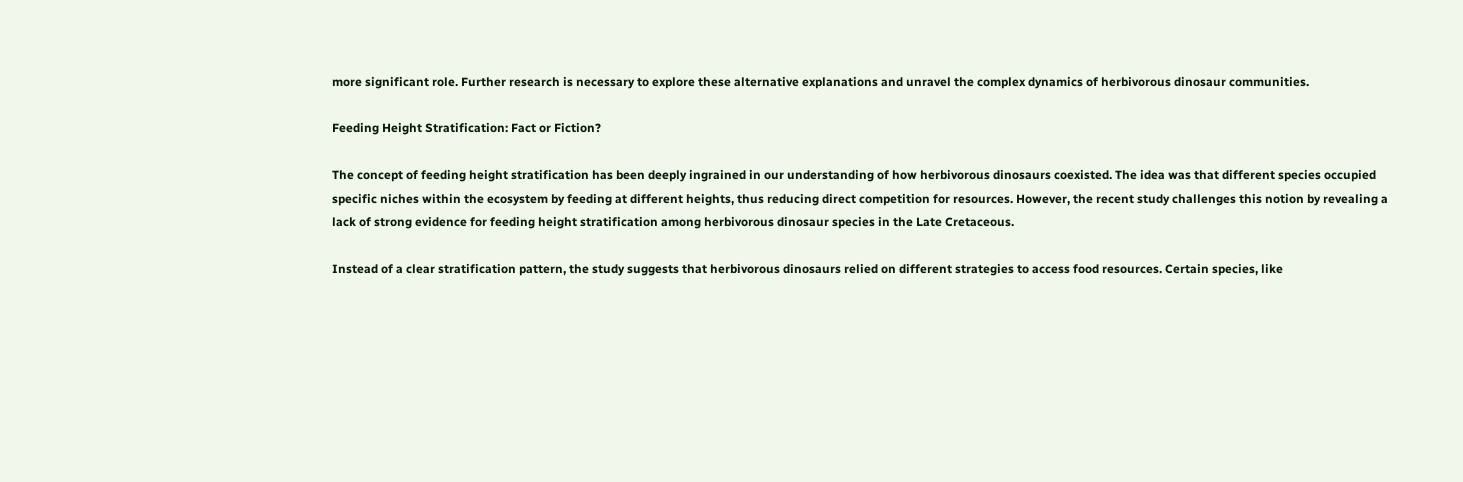more significant role. Further research is necessary to explore these alternative explanations and unravel the complex dynamics of herbivorous dinosaur communities.

Feeding Height Stratification: Fact or Fiction?

The concept of feeding height stratification has been deeply ingrained in our understanding of how herbivorous dinosaurs coexisted. The idea was that different species occupied specific niches within the ecosystem by feeding at different heights, thus reducing direct competition for resources. However, the recent study challenges this notion by revealing a lack of strong evidence for feeding height stratification among herbivorous dinosaur species in the Late Cretaceous.

Instead of a clear stratification pattern, the study suggests that herbivorous dinosaurs relied on different strategies to access food resources. Certain species, like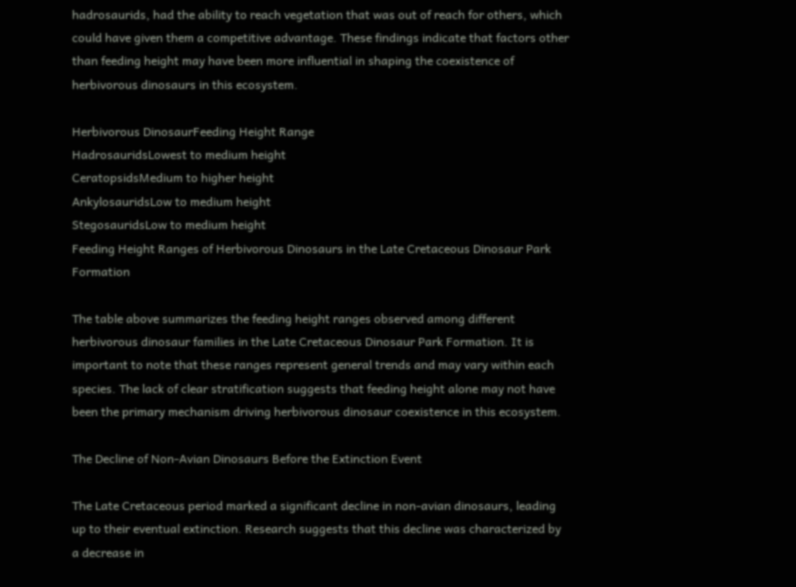hadrosaurids, had the ability to reach vegetation that was out of reach for others, which could have given them a competitive advantage. These findings indicate that factors other than feeding height may have been more influential in shaping the coexistence of herbivorous dinosaurs in this ecosystem.

Herbivorous DinosaurFeeding Height Range
HadrosauridsLowest to medium height
CeratopsidsMedium to higher height
AnkylosauridsLow to medium height
StegosauridsLow to medium height
Feeding Height Ranges of Herbivorous Dinosaurs in the Late Cretaceous Dinosaur Park Formation

The table above summarizes the feeding height ranges observed among different herbivorous dinosaur families in the Late Cretaceous Dinosaur Park Formation. It is important to note that these ranges represent general trends and may vary within each species. The lack of clear stratification suggests that feeding height alone may not have been the primary mechanism driving herbivorous dinosaur coexistence in this ecosystem.

The Decline of Non-Avian Dinosaurs Before the Extinction Event

The Late Cretaceous period marked a significant decline in non-avian dinosaurs, leading up to their eventual extinction. Research suggests that this decline was characterized by a decrease in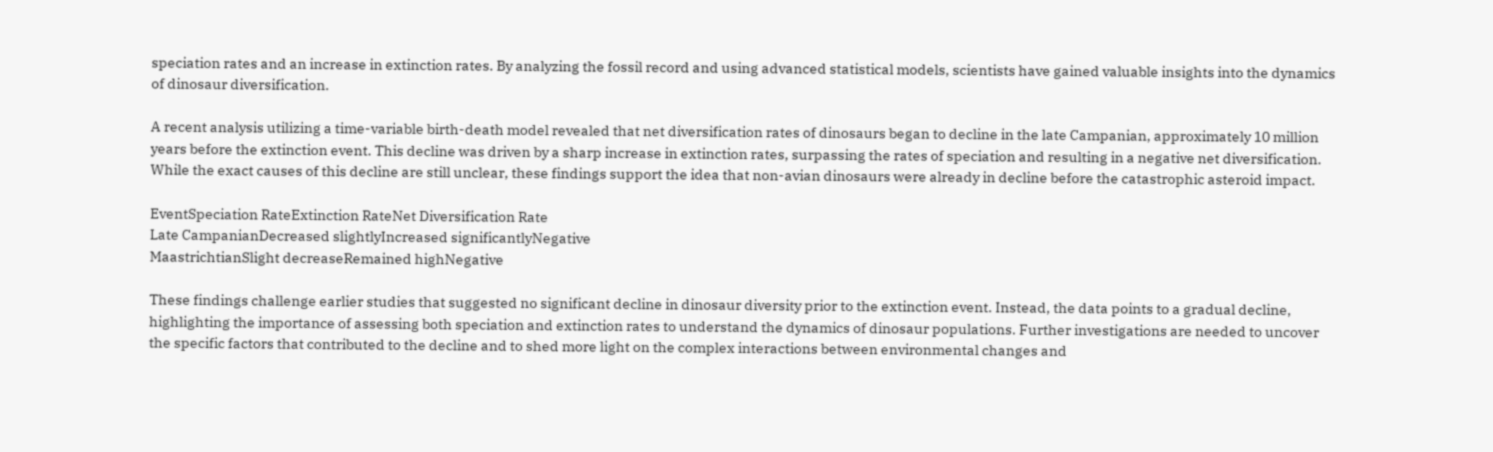speciation rates and an increase in extinction rates. By analyzing the fossil record and using advanced statistical models, scientists have gained valuable insights into the dynamics of dinosaur diversification.

A recent analysis utilizing a time-variable birth-death model revealed that net diversification rates of dinosaurs began to decline in the late Campanian, approximately 10 million years before the extinction event. This decline was driven by a sharp increase in extinction rates, surpassing the rates of speciation and resulting in a negative net diversification. While the exact causes of this decline are still unclear, these findings support the idea that non-avian dinosaurs were already in decline before the catastrophic asteroid impact.

EventSpeciation RateExtinction RateNet Diversification Rate
Late CampanianDecreased slightlyIncreased significantlyNegative
MaastrichtianSlight decreaseRemained highNegative

These findings challenge earlier studies that suggested no significant decline in dinosaur diversity prior to the extinction event. Instead, the data points to a gradual decline, highlighting the importance of assessing both speciation and extinction rates to understand the dynamics of dinosaur populations. Further investigations are needed to uncover the specific factors that contributed to the decline and to shed more light on the complex interactions between environmental changes and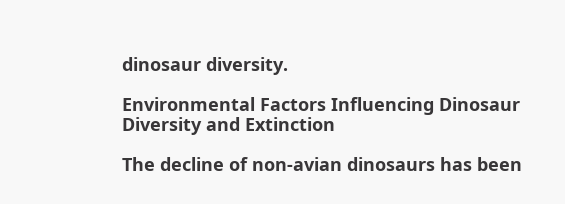dinosaur diversity.

Environmental Factors Influencing Dinosaur Diversity and Extinction

The decline of non-avian dinosaurs has been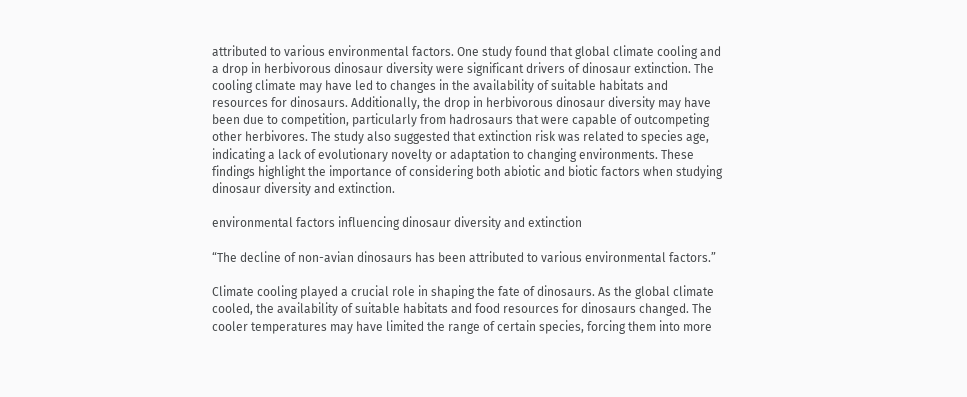attributed to various environmental factors. One study found that global climate cooling and a drop in herbivorous dinosaur diversity were significant drivers of dinosaur extinction. The cooling climate may have led to changes in the availability of suitable habitats and resources for dinosaurs. Additionally, the drop in herbivorous dinosaur diversity may have been due to competition, particularly from hadrosaurs that were capable of outcompeting other herbivores. The study also suggested that extinction risk was related to species age, indicating a lack of evolutionary novelty or adaptation to changing environments. These findings highlight the importance of considering both abiotic and biotic factors when studying dinosaur diversity and extinction.

environmental factors influencing dinosaur diversity and extinction

“The decline of non-avian dinosaurs has been attributed to various environmental factors.”

Climate cooling played a crucial role in shaping the fate of dinosaurs. As the global climate cooled, the availability of suitable habitats and food resources for dinosaurs changed. The cooler temperatures may have limited the range of certain species, forcing them into more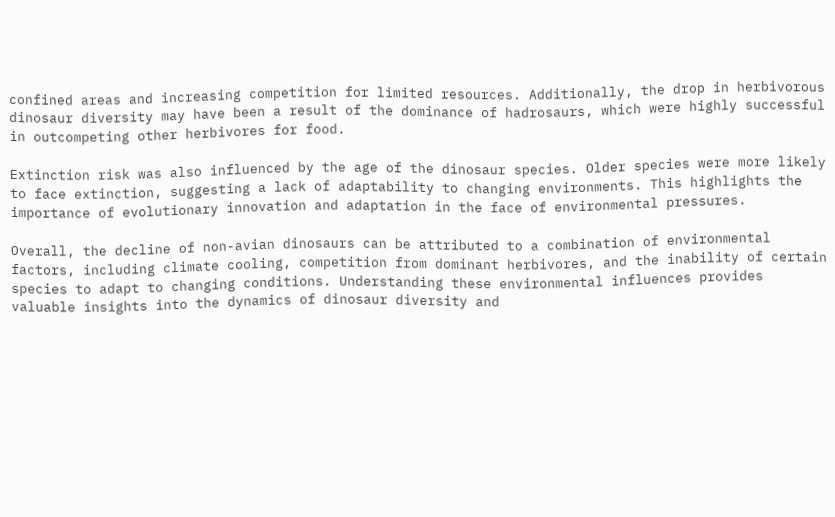confined areas and increasing competition for limited resources. Additionally, the drop in herbivorous dinosaur diversity may have been a result of the dominance of hadrosaurs, which were highly successful in outcompeting other herbivores for food.

Extinction risk was also influenced by the age of the dinosaur species. Older species were more likely to face extinction, suggesting a lack of adaptability to changing environments. This highlights the importance of evolutionary innovation and adaptation in the face of environmental pressures.

Overall, the decline of non-avian dinosaurs can be attributed to a combination of environmental factors, including climate cooling, competition from dominant herbivores, and the inability of certain species to adapt to changing conditions. Understanding these environmental influences provides valuable insights into the dynamics of dinosaur diversity and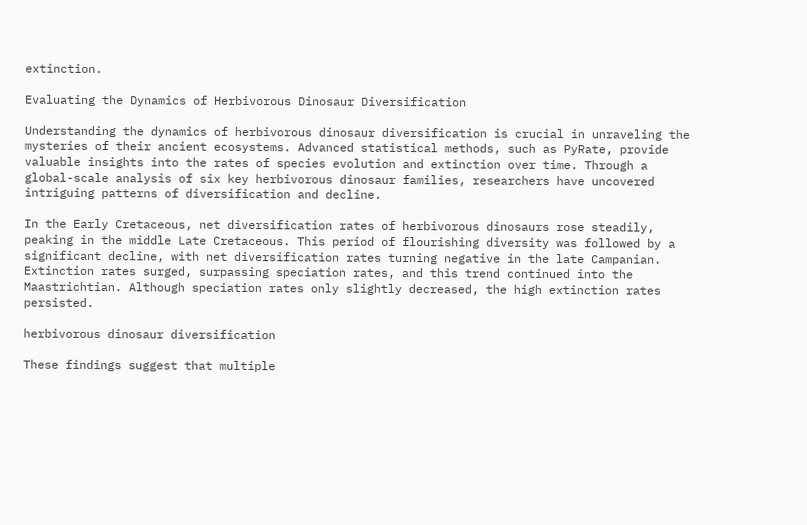extinction.

Evaluating the Dynamics of Herbivorous Dinosaur Diversification

Understanding the dynamics of herbivorous dinosaur diversification is crucial in unraveling the mysteries of their ancient ecosystems. Advanced statistical methods, such as PyRate, provide valuable insights into the rates of species evolution and extinction over time. Through a global-scale analysis of six key herbivorous dinosaur families, researchers have uncovered intriguing patterns of diversification and decline.

In the Early Cretaceous, net diversification rates of herbivorous dinosaurs rose steadily, peaking in the middle Late Cretaceous. This period of flourishing diversity was followed by a significant decline, with net diversification rates turning negative in the late Campanian. Extinction rates surged, surpassing speciation rates, and this trend continued into the Maastrichtian. Although speciation rates only slightly decreased, the high extinction rates persisted.

herbivorous dinosaur diversification

These findings suggest that multiple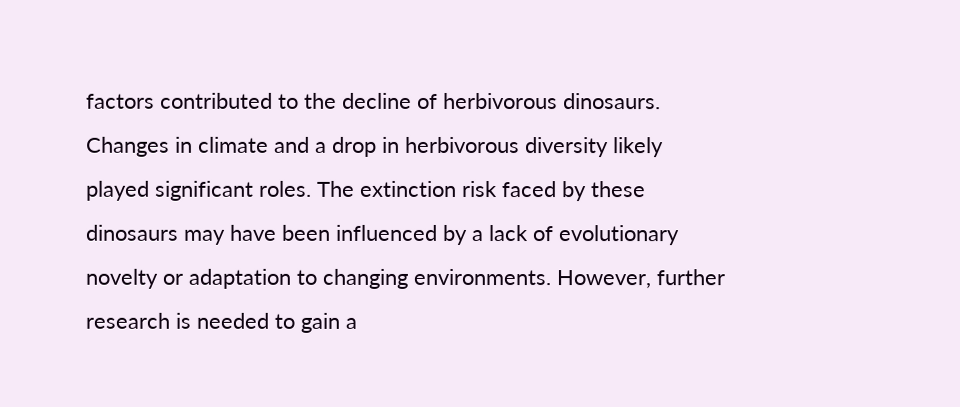factors contributed to the decline of herbivorous dinosaurs. Changes in climate and a drop in herbivorous diversity likely played significant roles. The extinction risk faced by these dinosaurs may have been influenced by a lack of evolutionary novelty or adaptation to changing environments. However, further research is needed to gain a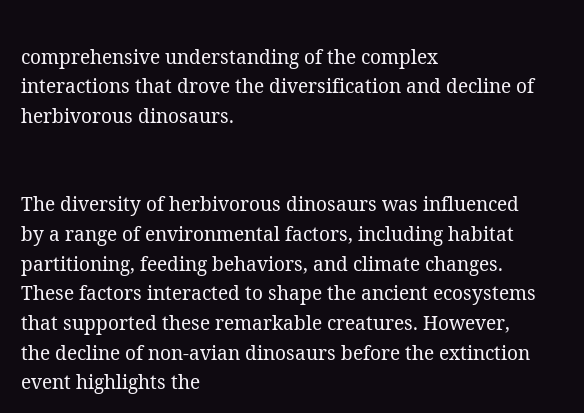comprehensive understanding of the complex interactions that drove the diversification and decline of herbivorous dinosaurs.


The diversity of herbivorous dinosaurs was influenced by a range of environmental factors, including habitat partitioning, feeding behaviors, and climate changes. These factors interacted to shape the ancient ecosystems that supported these remarkable creatures. However, the decline of non-avian dinosaurs before the extinction event highlights the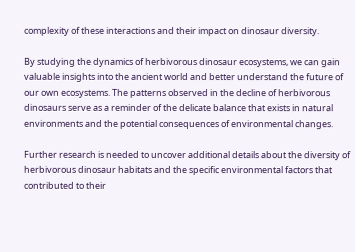complexity of these interactions and their impact on dinosaur diversity.

By studying the dynamics of herbivorous dinosaur ecosystems, we can gain valuable insights into the ancient world and better understand the future of our own ecosystems. The patterns observed in the decline of herbivorous dinosaurs serve as a reminder of the delicate balance that exists in natural environments and the potential consequences of environmental changes.

Further research is needed to uncover additional details about the diversity of herbivorous dinosaur habitats and the specific environmental factors that contributed to their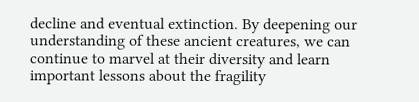decline and eventual extinction. By deepening our understanding of these ancient creatures, we can continue to marvel at their diversity and learn important lessons about the fragility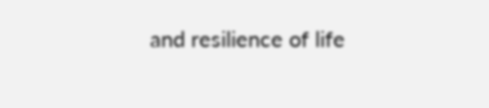and resilience of life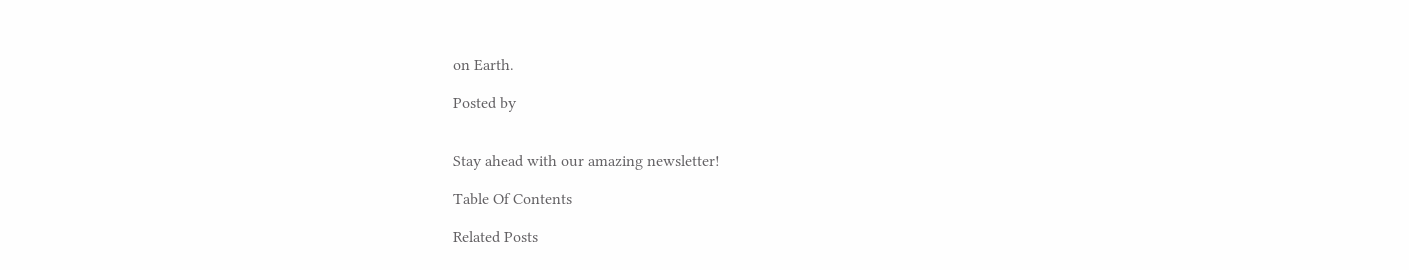on Earth.

Posted by


Stay ahead with our amazing newsletter!

Table Of Contents

Related Posts